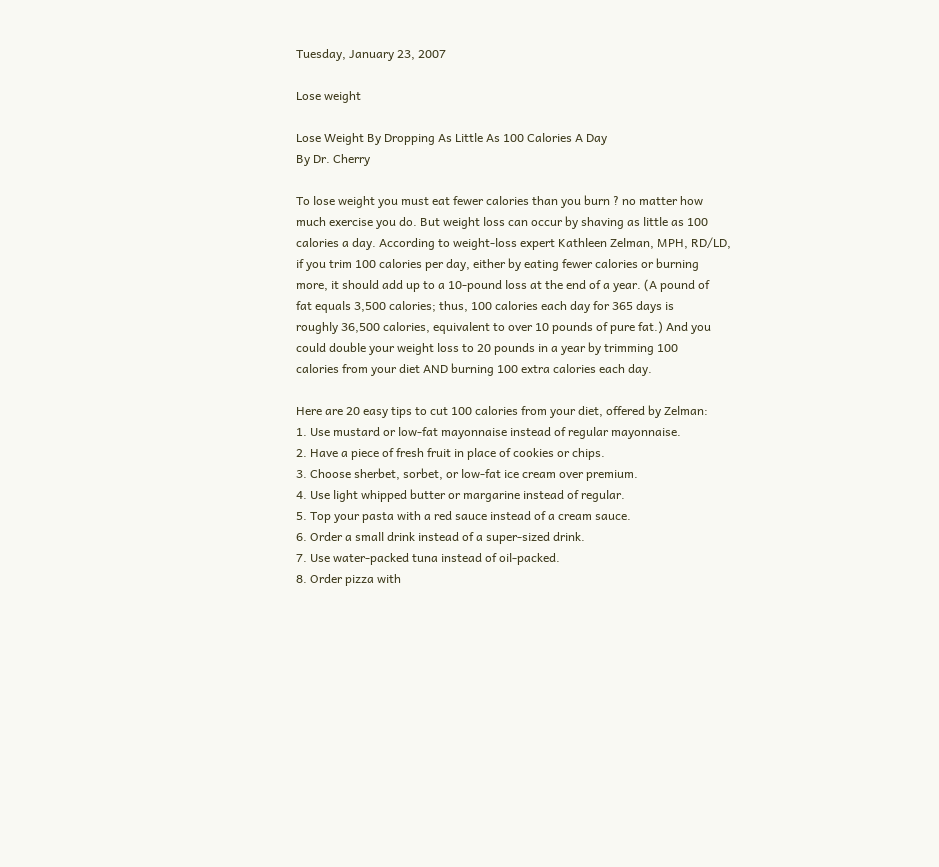Tuesday, January 23, 2007

Lose weight

Lose Weight By Dropping As Little As 100 Calories A Day
By Dr. Cherry

To lose weight you must eat fewer calories than you burn ? no matter how
much exercise you do. But weight loss can occur by shaving as little as 100
calories a day. According to weight-loss expert Kathleen Zelman, MPH, RD/LD,
if you trim 100 calories per day, either by eating fewer calories or burning
more, it should add up to a 10-pound loss at the end of a year. (A pound of
fat equals 3,500 calories; thus, 100 calories each day for 365 days is
roughly 36,500 calories, equivalent to over 10 pounds of pure fat.) And you
could double your weight loss to 20 pounds in a year by trimming 100
calories from your diet AND burning 100 extra calories each day.

Here are 20 easy tips to cut 100 calories from your diet, offered by Zelman:
1. Use mustard or low-fat mayonnaise instead of regular mayonnaise.
2. Have a piece of fresh fruit in place of cookies or chips.
3. Choose sherbet, sorbet, or low-fat ice cream over premium.
4. Use light whipped butter or margarine instead of regular.
5. Top your pasta with a red sauce instead of a cream sauce.
6. Order a small drink instead of a super-sized drink.
7. Use water-packed tuna instead of oil-packed.
8. Order pizza with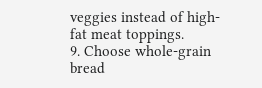veggies instead of high-fat meat toppings.
9. Choose whole-grain bread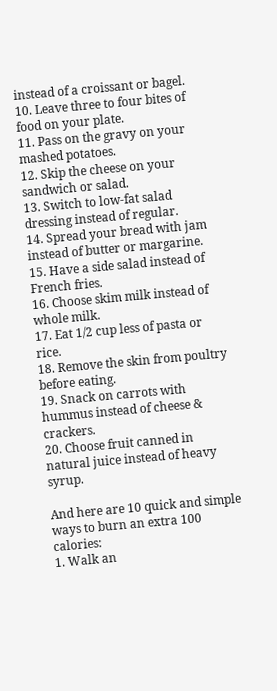instead of a croissant or bagel.
10. Leave three to four bites of food on your plate.
11. Pass on the gravy on your mashed potatoes.
12. Skip the cheese on your sandwich or salad.
13. Switch to low-fat salad dressing instead of regular.
14. Spread your bread with jam instead of butter or margarine.
15. Have a side salad instead of French fries.
16. Choose skim milk instead of whole milk.
17. Eat 1/2 cup less of pasta or rice.
18. Remove the skin from poultry before eating.
19. Snack on carrots with hummus instead of cheese & crackers.
20. Choose fruit canned in natural juice instead of heavy syrup.

And here are 10 quick and simple ways to burn an extra 100 calories:
1. Walk an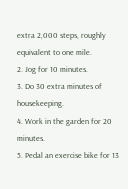extra 2,000 steps, roughly equivalent to one mile.
2. Jog for 10 minutes.
3. Do 30 extra minutes of housekeeping.
4. Work in the garden for 20 minutes.
5. Pedal an exercise bike for 13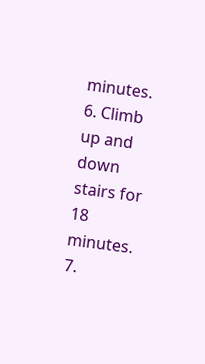minutes.
6. Climb up and down stairs for 18 minutes.
7.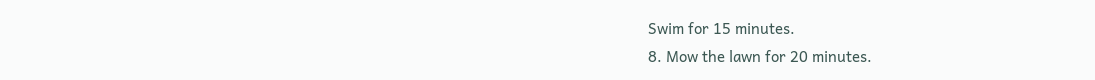Swim for 15 minutes.
8. Mow the lawn for 20 minutes.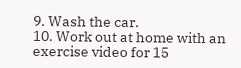9. Wash the car.
10. Work out at home with an exercise video for 15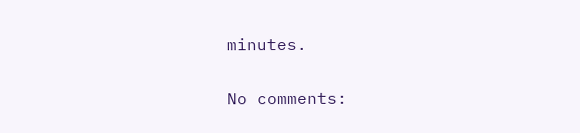minutes.

No comments: